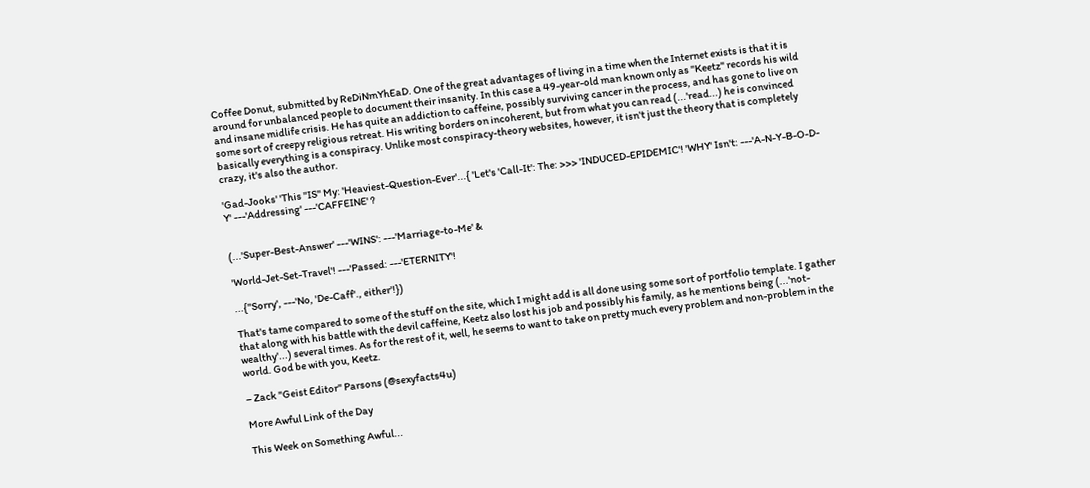Coffee Donut, submitted by ReDiNmYhEaD. One of the great advantages of living in a time when the Internet exists is that it is around for unbalanced people to document their insanity. In this case a 49-year-old man known only as "Keetz" records his wild and insane midlife crisis. He has quite an addiction to caffeine, possibly surviving cancer in the process, and has gone to live on some sort of creepy religious retreat. His writing borders on incoherent, but from what you can read (...'read...) he is convinced basically everything is a conspiracy. Unlike most conspiracy-theory websites, however, it isn't just the theory that is completely crazy, it's also the author.

'Gad-Jooks' 'This "IS" My: 'Heaviest-Question-Ever'...{ 'Let's 'Call-It': The: >>> 'INDUCED-EPIDEMIC'! 'WHY' Isn't: ---'A-N-Y-B-O-D-Y' ---'Addressing' ---'CAFFEINE' ?


(...'Super-Best-Answer' ---'WINS': ---'Marriage-to-Me' &

'World-Jet-Set-Travel'! ---'Passed: ---'ETERNITY'!

...{''Sorry', ---'No, 'De-Caff'., either'!})

That's tame compared to some of the stuff on the site, which I might add is all done using some sort of portfolio template. I gather that along with his battle with the devil caffeine, Keetz also lost his job and possibly his family, as he mentions being (...'not-wealthy'...) several times. As for the rest of it, well, he seems to want to take on pretty much every problem and non-problem in the world. God be with you, Keetz.

– Zack "Geist Editor" Parsons (@sexyfacts4u)

More Awful Link of the Day

This Week on Something Awful...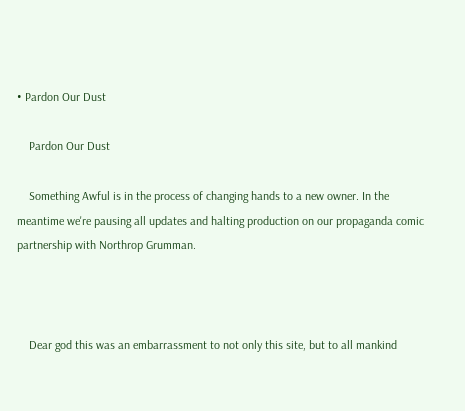• Pardon Our Dust

    Pardon Our Dust

    Something Awful is in the process of changing hands to a new owner. In the meantime we're pausing all updates and halting production on our propaganda comic partnership with Northrop Grumman.



    Dear god this was an embarrassment to not only this site, but to all mankind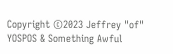Copyright ©2023 Jeffrey "of" YOSPOS & Something Awful